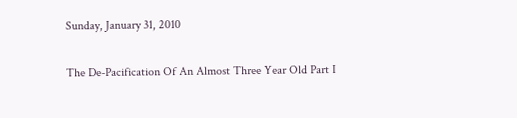Sunday, January 31, 2010

The De-Pacification Of An Almost Three Year Old Part I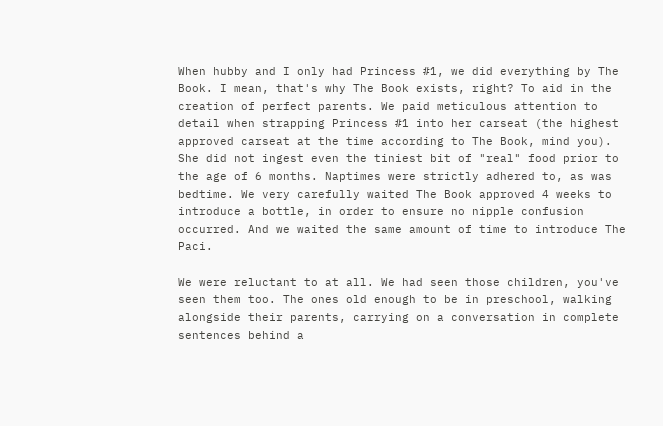When hubby and I only had Princess #1, we did everything by The Book. I mean, that's why The Book exists, right? To aid in the creation of perfect parents. We paid meticulous attention to detail when strapping Princess #1 into her carseat (the highest approved carseat at the time according to The Book, mind you). She did not ingest even the tiniest bit of "real" food prior to the age of 6 months. Naptimes were strictly adhered to, as was bedtime. We very carefully waited The Book approved 4 weeks to introduce a bottle, in order to ensure no nipple confusion occurred. And we waited the same amount of time to introduce The Paci.

We were reluctant to at all. We had seen those children, you've seen them too. The ones old enough to be in preschool, walking alongside their parents, carrying on a conversation in complete sentences behind a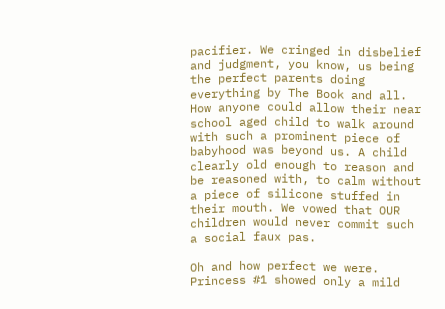pacifier. We cringed in disbelief and judgment, you know, us being the perfect parents doing everything by The Book and all. How anyone could allow their near school aged child to walk around with such a prominent piece of babyhood was beyond us. A child clearly old enough to reason and be reasoned with, to calm without a piece of silicone stuffed in their mouth. We vowed that OUR children would never commit such a social faux pas.

Oh and how perfect we were. Princess #1 showed only a mild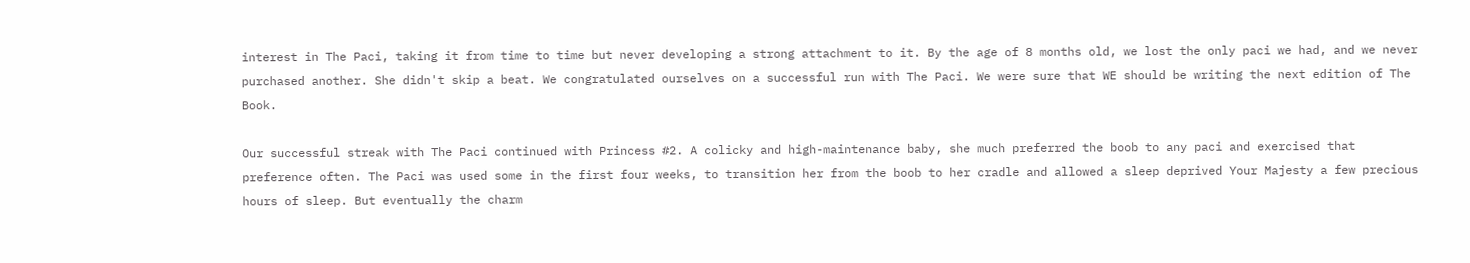interest in The Paci, taking it from time to time but never developing a strong attachment to it. By the age of 8 months old, we lost the only paci we had, and we never purchased another. She didn't skip a beat. We congratulated ourselves on a successful run with The Paci. We were sure that WE should be writing the next edition of The Book.

Our successful streak with The Paci continued with Princess #2. A colicky and high-maintenance baby, she much preferred the boob to any paci and exercised that preference often. The Paci was used some in the first four weeks, to transition her from the boob to her cradle and allowed a sleep deprived Your Majesty a few precious hours of sleep. But eventually the charm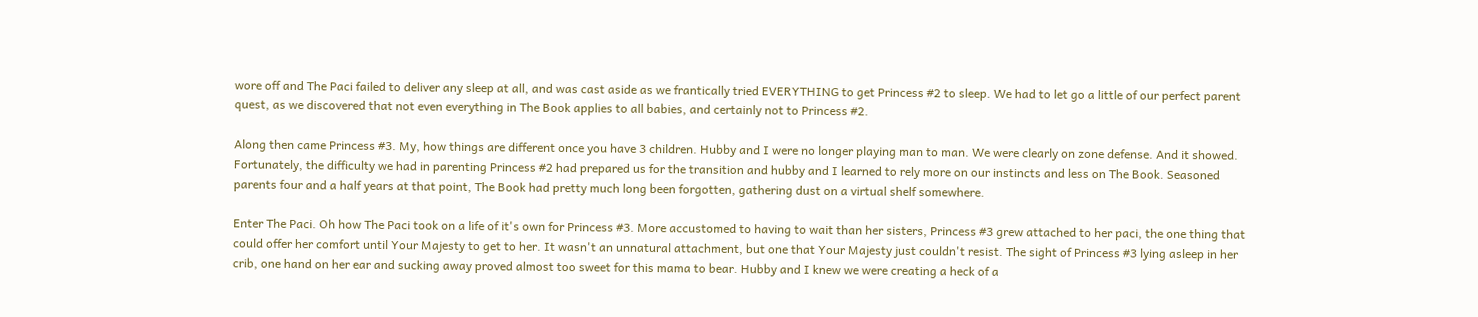wore off and The Paci failed to deliver any sleep at all, and was cast aside as we frantically tried EVERYTHING to get Princess #2 to sleep. We had to let go a little of our perfect parent quest, as we discovered that not even everything in The Book applies to all babies, and certainly not to Princess #2.

Along then came Princess #3. My, how things are different once you have 3 children. Hubby and I were no longer playing man to man. We were clearly on zone defense. And it showed. Fortunately, the difficulty we had in parenting Princess #2 had prepared us for the transition and hubby and I learned to rely more on our instincts and less on The Book. Seasoned parents four and a half years at that point, The Book had pretty much long been forgotten, gathering dust on a virtual shelf somewhere.

Enter The Paci. Oh how The Paci took on a life of it's own for Princess #3. More accustomed to having to wait than her sisters, Princess #3 grew attached to her paci, the one thing that could offer her comfort until Your Majesty to get to her. It wasn't an unnatural attachment, but one that Your Majesty just couldn't resist. The sight of Princess #3 lying asleep in her crib, one hand on her ear and sucking away proved almost too sweet for this mama to bear. Hubby and I knew we were creating a heck of a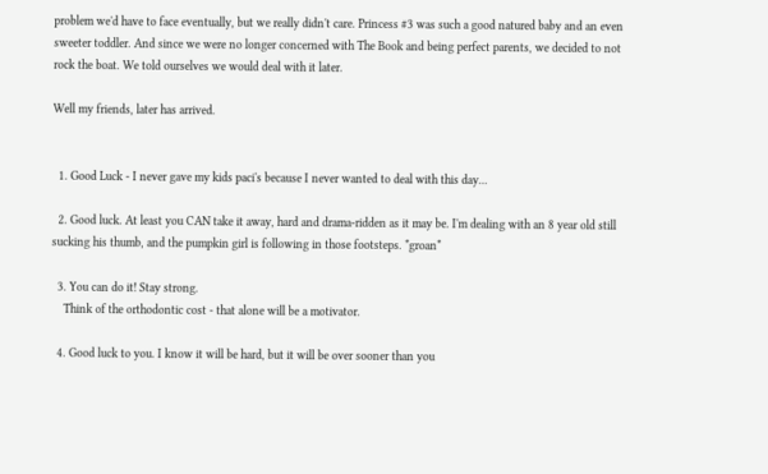problem we'd have to face eventually, but we really didn't care. Princess #3 was such a good natured baby and an even sweeter toddler. And since we were no longer concerned with The Book and being perfect parents, we decided to not rock the boat. We told ourselves we would deal with it later.

Well my friends, later has arrived.


  1. Good Luck - I never gave my kids paci's because I never wanted to deal with this day...

  2. Good luck. At least you CAN take it away, hard and drama-ridden as it may be. I'm dealing with an 8 year old still sucking his thumb, and the pumpkin girl is following in those footsteps. *groan*

  3. You can do it! Stay strong.
    Think of the orthodontic cost - that alone will be a motivator.

  4. Good luck to you. I know it will be hard, but it will be over sooner than you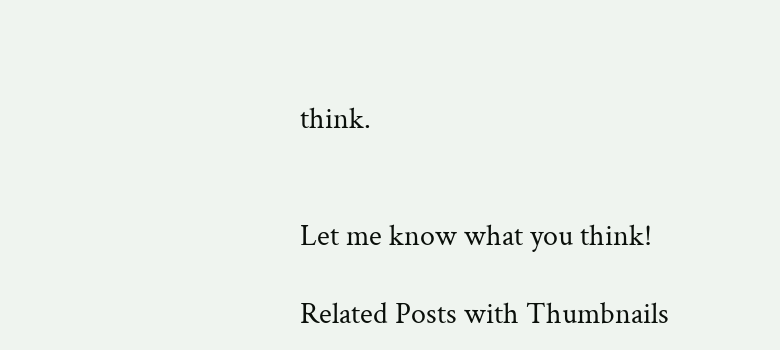think.


Let me know what you think!

Related Posts with Thumbnails